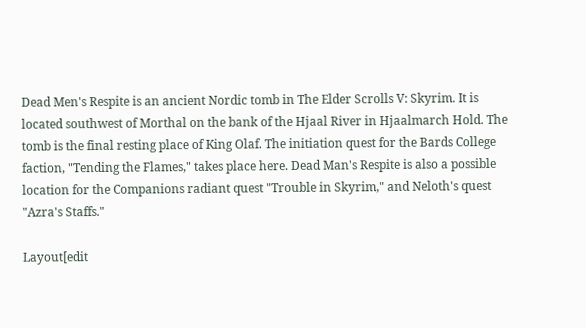Dead Men's Respite is an ancient Nordic tomb in The Elder Scrolls V: Skyrim. It is located southwest of Morthal on the bank of the Hjaal River in Hjaalmarch Hold. The tomb is the final resting place of King Olaf. The initiation quest for the Bards College faction, "Tending the Flames," takes place here. Dead Man's Respite is also a possible location for the Companions radiant quest "Trouble in Skyrim," and Neloth's quest "Azra's Staffs."

Layout[edit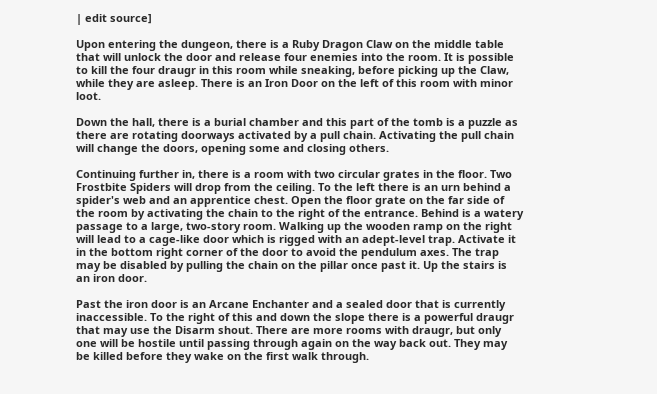| edit source]

Upon entering the dungeon, there is a Ruby Dragon Claw on the middle table that will unlock the door and release four enemies into the room. It is possible to kill the four draugr in this room while sneaking, before picking up the Claw, while they are asleep. There is an Iron Door on the left of this room with minor loot.

Down the hall, there is a burial chamber and this part of the tomb is a puzzle as there are rotating doorways activated by a pull chain. Activating the pull chain will change the doors, opening some and closing others.

Continuing further in, there is a room with two circular grates in the floor. Two Frostbite Spiders will drop from the ceiling. To the left there is an urn behind a spider's web and an apprentice chest. Open the floor grate on the far side of the room by activating the chain to the right of the entrance. Behind is a watery passage to a large, two-story room. Walking up the wooden ramp on the right will lead to a cage-like door which is rigged with an adept-level trap. Activate it in the bottom right corner of the door to avoid the pendulum axes. The trap may be disabled by pulling the chain on the pillar once past it. Up the stairs is an iron door.

Past the iron door is an Arcane Enchanter and a sealed door that is currently inaccessible. To the right of this and down the slope there is a powerful draugr that may use the Disarm shout. There are more rooms with draugr, but only one will be hostile until passing through again on the way back out. They may be killed before they wake on the first walk through.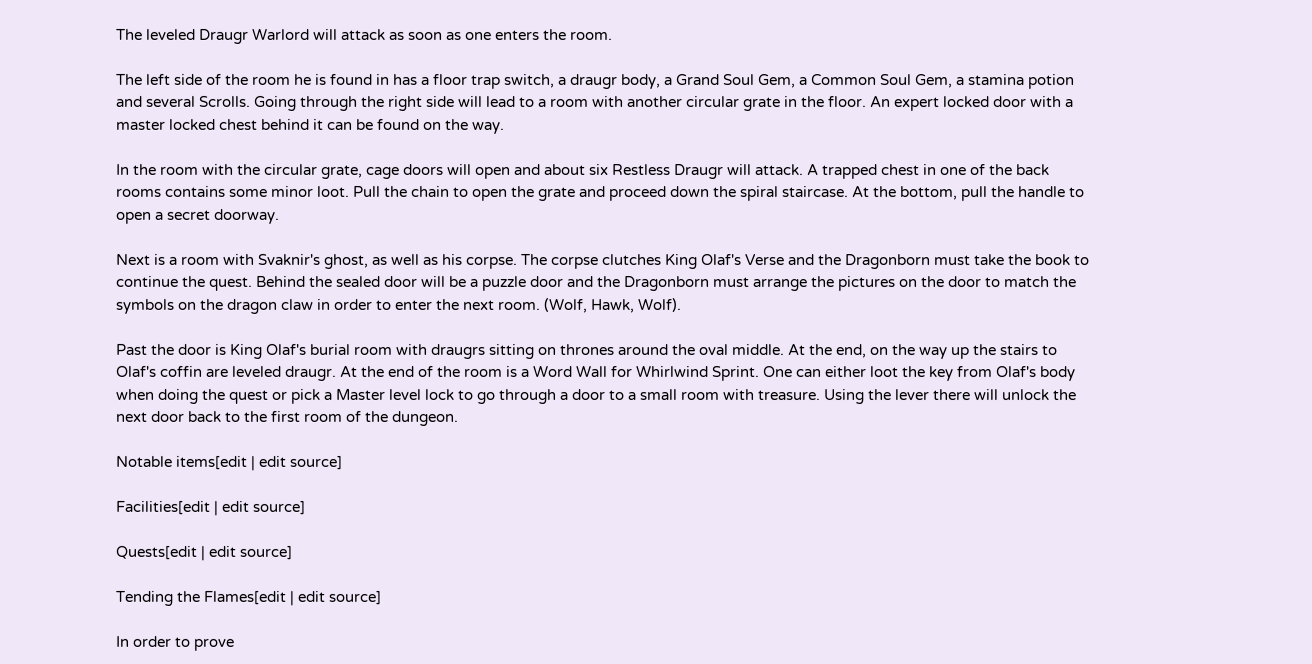The leveled Draugr Warlord will attack as soon as one enters the room.

The left side of the room he is found in has a floor trap switch, a draugr body, a Grand Soul Gem, a Common Soul Gem, a stamina potion and several Scrolls. Going through the right side will lead to a room with another circular grate in the floor. An expert locked door with a master locked chest behind it can be found on the way.

In the room with the circular grate, cage doors will open and about six Restless Draugr will attack. A trapped chest in one of the back rooms contains some minor loot. Pull the chain to open the grate and proceed down the spiral staircase. At the bottom, pull the handle to open a secret doorway.

Next is a room with Svaknir's ghost, as well as his corpse. The corpse clutches King Olaf's Verse and the Dragonborn must take the book to continue the quest. Behind the sealed door will be a puzzle door and the Dragonborn must arrange the pictures on the door to match the symbols on the dragon claw in order to enter the next room. (Wolf, Hawk, Wolf).

Past the door is King Olaf's burial room with draugrs sitting on thrones around the oval middle. At the end, on the way up the stairs to Olaf's coffin are leveled draugr. At the end of the room is a Word Wall for Whirlwind Sprint. One can either loot the key from Olaf's body when doing the quest or pick a Master level lock to go through a door to a small room with treasure. Using the lever there will unlock the next door back to the first room of the dungeon.

Notable items[edit | edit source]

Facilities[edit | edit source]

Quests[edit | edit source]

Tending the Flames[edit | edit source]

In order to prove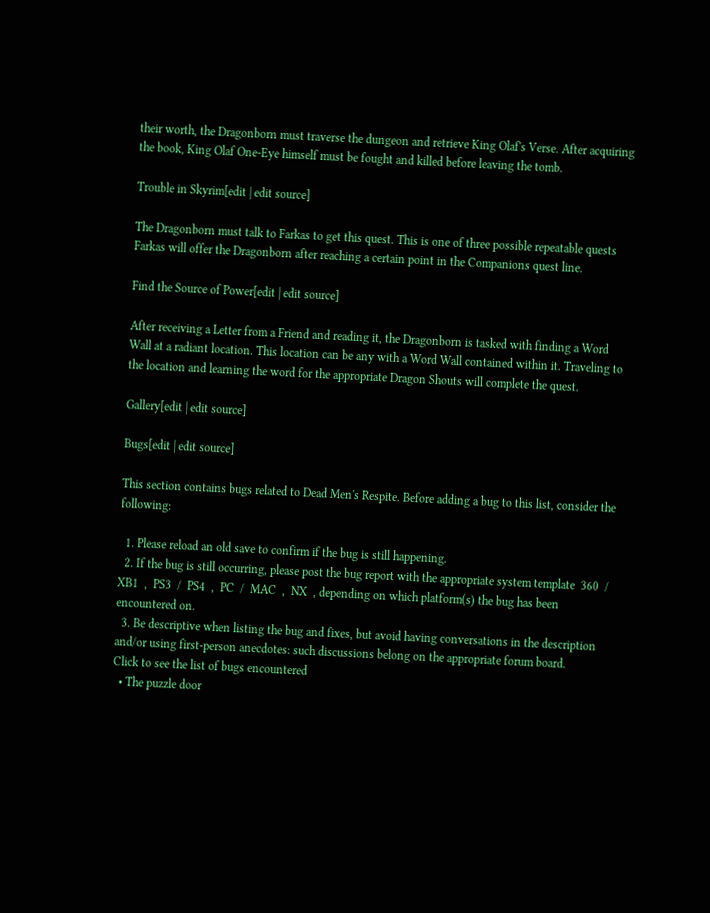their worth, the Dragonborn must traverse the dungeon and retrieve King Olaf's Verse. After acquiring the book, King Olaf One-Eye himself must be fought and killed before leaving the tomb.

Trouble in Skyrim[edit | edit source]

The Dragonborn must talk to Farkas to get this quest. This is one of three possible repeatable quests Farkas will offer the Dragonborn after reaching a certain point in the Companions quest line.

Find the Source of Power[edit | edit source]

After receiving a Letter from a Friend and reading it, the Dragonborn is tasked with finding a Word Wall at a radiant location. This location can be any with a Word Wall contained within it. Traveling to the location and learning the word for the appropriate Dragon Shouts will complete the quest.

Gallery[edit | edit source]

Bugs[edit | edit source]

This section contains bugs related to Dead Men's Respite. Before adding a bug to this list, consider the following:

  1. Please reload an old save to confirm if the bug is still happening.
  2. If the bug is still occurring, please post the bug report with the appropriate system template  360  /  XB1  ,  PS3  /  PS4  ,  PC  /  MAC  ,  NX  , depending on which platform(s) the bug has been encountered on.
  3. Be descriptive when listing the bug and fixes, but avoid having conversations in the description and/or using first-person anecdotes: such discussions belong on the appropriate forum board.
Click to see the list of bugs encountered
  • The puzzle door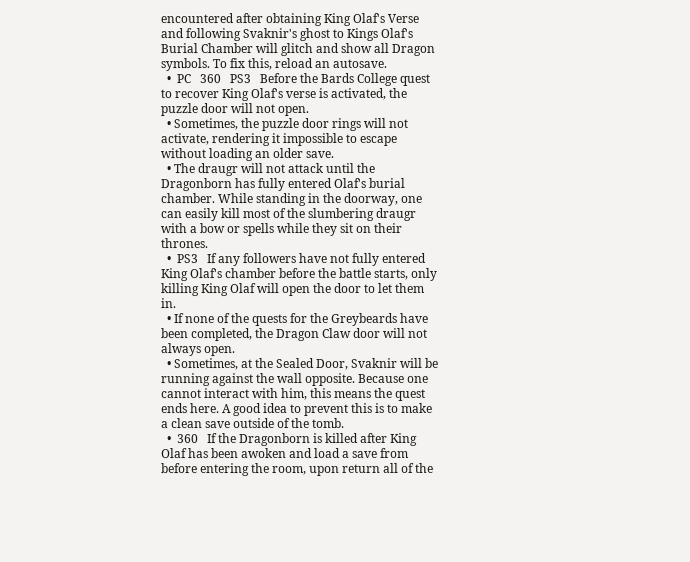encountered after obtaining King Olaf's Verse and following Svaknir's ghost to Kings Olaf's Burial Chamber will glitch and show all Dragon symbols. To fix this, reload an autosave.
  •  PC   360   PS3   Before the Bards College quest to recover King Olaf's verse is activated, the puzzle door will not open.
  • Sometimes, the puzzle door rings will not activate, rendering it impossible to escape without loading an older save.
  • The draugr will not attack until the Dragonborn has fully entered Olaf's burial chamber. While standing in the doorway, one can easily kill most of the slumbering draugr with a bow or spells while they sit on their thrones.
  •  PS3   If any followers have not fully entered King Olaf's chamber before the battle starts, only killing King Olaf will open the door to let them in.
  • If none of the quests for the Greybeards have been completed, the Dragon Claw door will not always open.
  • Sometimes, at the Sealed Door, Svaknir will be running against the wall opposite. Because one cannot interact with him, this means the quest ends here. A good idea to prevent this is to make a clean save outside of the tomb.
  •  360   If the Dragonborn is killed after King Olaf has been awoken and load a save from before entering the room, upon return all of the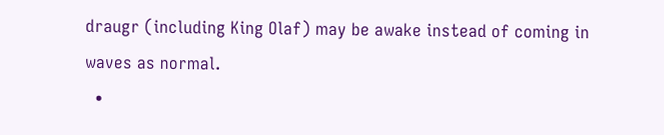draugr (including King Olaf) may be awake instead of coming in waves as normal.
  •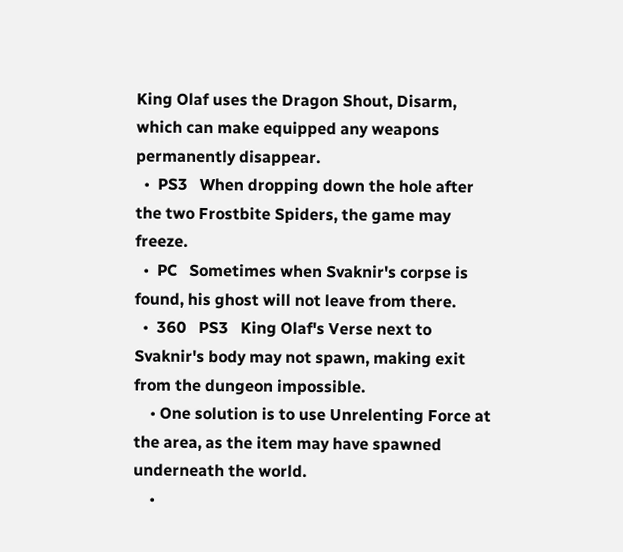King Olaf uses the Dragon Shout, Disarm, which can make equipped any weapons permanently disappear.
  •  PS3   When dropping down the hole after the two Frostbite Spiders, the game may freeze.
  •  PC   Sometimes when Svaknir's corpse is found, his ghost will not leave from there.
  •  360   PS3   King Olaf's Verse next to Svaknir's body may not spawn, making exit from the dungeon impossible.
    • One solution is to use Unrelenting Force at the area, as the item may have spawned underneath the world.
    •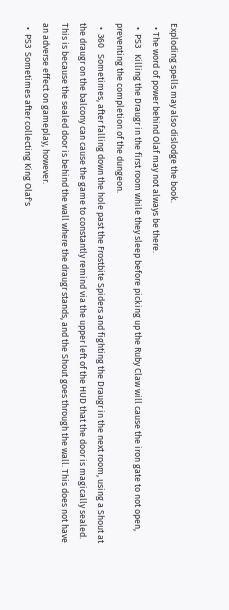Exploding spells may also dislodge the book.
  • The word of power behind Olaf may not always be there.
  •  PS3   Killing the Draugr in the first room while they sleep before picking up the Ruby Claw will cause the iron gate to not open, preventing the completion of the dungeon.
  •  360   Sometimes, after falling down the hole past the Frostbite Spiders and fighting the Draugr in the next room, using a Shout at the draugr on the balcony can cause the game to constantly remind via the upper left of the HUD that the door is magically sealed. This is because the sealed door is behind the wall where the draugr stands, and the Shout goes through the wall. This does not have an adverse effect on gameplay, however.
  •  PS3  Sometimes after collecting King Olaf's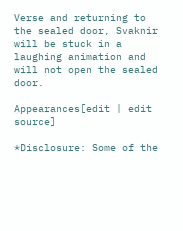Verse and returning to the sealed door, Svaknir will be stuck in a laughing animation and will not open the sealed door.

Appearances[edit | edit source]

*Disclosure: Some of the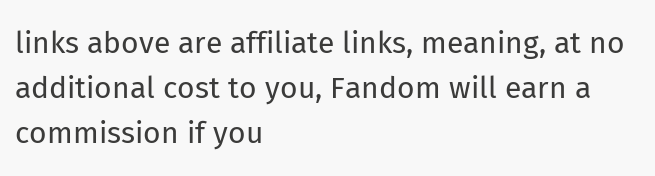links above are affiliate links, meaning, at no additional cost to you, Fandom will earn a commission if you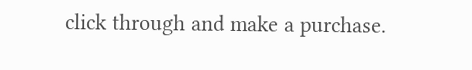click through and make a purchase.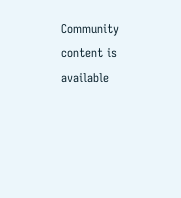Community content is available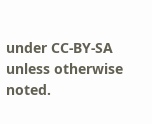under CC-BY-SA unless otherwise noted.